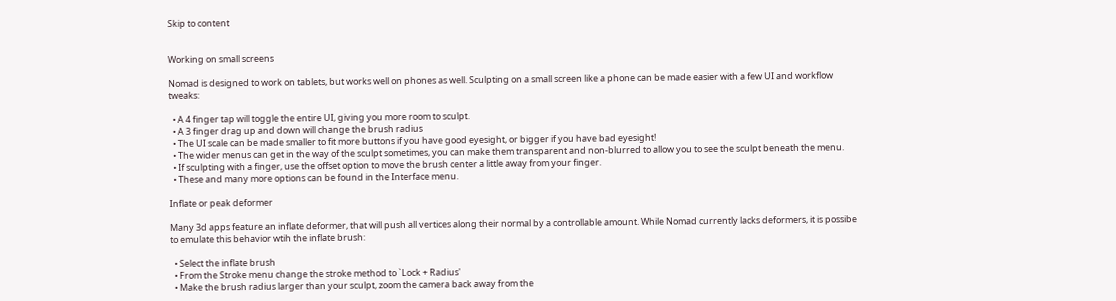Skip to content


Working on small screens

Nomad is designed to work on tablets, but works well on phones as well. Sculpting on a small screen like a phone can be made easier with a few UI and workflow tweaks:

  • A 4 finger tap will toggle the entire UI, giving you more room to sculpt.
  • A 3 finger drag up and down will change the brush radius
  • The UI scale can be made smaller to fit more buttons if you have good eyesight, or bigger if you have bad eyesight!
  • The wider menus can get in the way of the sculpt sometimes, you can make them transparent and non-blurred to allow you to see the sculpt beneath the menu.
  • If sculpting with a finger, use the offset option to move the brush center a little away from your finger.
  • These and many more options can be found in the Interface menu.

Inflate or peak deformer

Many 3d apps feature an inflate deformer, that will push all vertices along their normal by a controllable amount. While Nomad currently lacks deformers, it is possibe to emulate this behavior wtih the inflate brush:

  • Select the inflate brush
  • From the Stroke menu change the stroke method to `Lock + Radius'
  • Make the brush radius larger than your sculpt, zoom the camera back away from the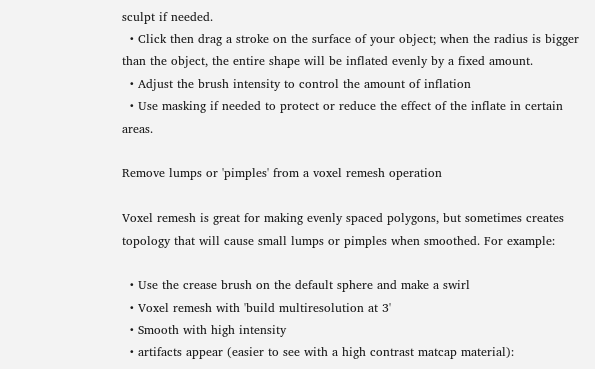sculpt if needed.
  • Click then drag a stroke on the surface of your object; when the radius is bigger than the object, the entire shape will be inflated evenly by a fixed amount.
  • Adjust the brush intensity to control the amount of inflation
  • Use masking if needed to protect or reduce the effect of the inflate in certain areas.

Remove lumps or 'pimples' from a voxel remesh operation

Voxel remesh is great for making evenly spaced polygons, but sometimes creates topology that will cause small lumps or pimples when smoothed. For example:

  • Use the crease brush on the default sphere and make a swirl
  • Voxel remesh with 'build multiresolution at 3'
  • Smooth with high intensity
  • artifacts appear (easier to see with a high contrast matcap material):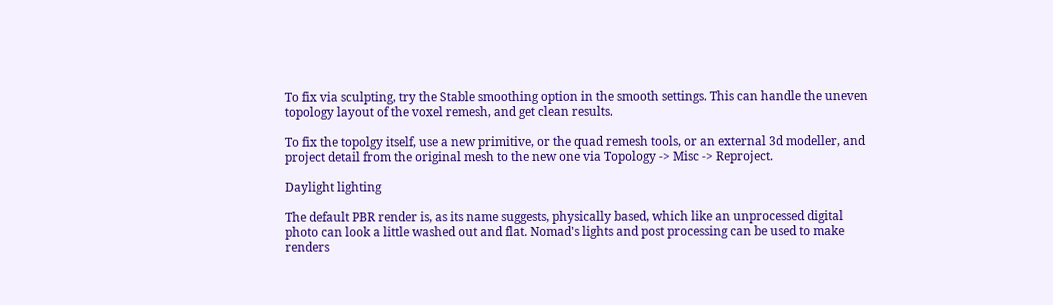To fix via sculpting, try the Stable smoothing option in the smooth settings. This can handle the uneven topology layout of the voxel remesh, and get clean results.

To fix the topolgy itself, use a new primitive, or the quad remesh tools, or an external 3d modeller, and project detail from the original mesh to the new one via Topology -> Misc -> Reproject.

Daylight lighting

The default PBR render is, as its name suggests, physically based, which like an unprocessed digital photo can look a little washed out and flat. Nomad's lights and post processing can be used to make renders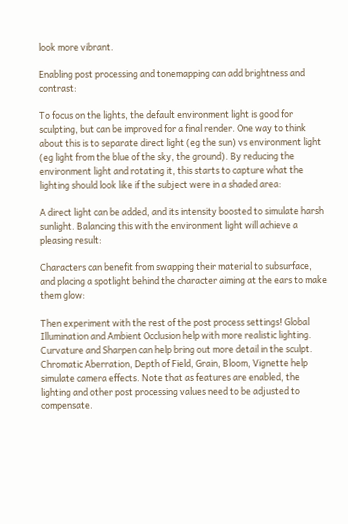look more vibrant.

Enabling post processing and tonemapping can add brightness and contrast:

To focus on the lights, the default environment light is good for sculpting, but can be improved for a final render. One way to think about this is to separate direct light (eg the sun) vs environment light (eg light from the blue of the sky, the ground). By reducing the environment light and rotating it, this starts to capture what the lighting should look like if the subject were in a shaded area:

A direct light can be added, and its intensity boosted to simulate harsh sunlight. Balancing this with the environment light will achieve a pleasing result:

Characters can benefit from swapping their material to subsurface, and placing a spotlight behind the character aiming at the ears to make them glow:

Then experiment with the rest of the post process settings! Global Illumination and Ambient Occlusion help with more realistic lighting. Curvature and Sharpen can help bring out more detail in the sculpt. Chromatic Aberration, Depth of Field, Grain, Bloom, Vignette help simulate camera effects. Note that as features are enabled, the lighting and other post processing values need to be adjusted to compensate.